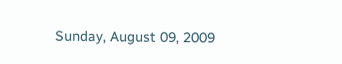Sunday, August 09, 2009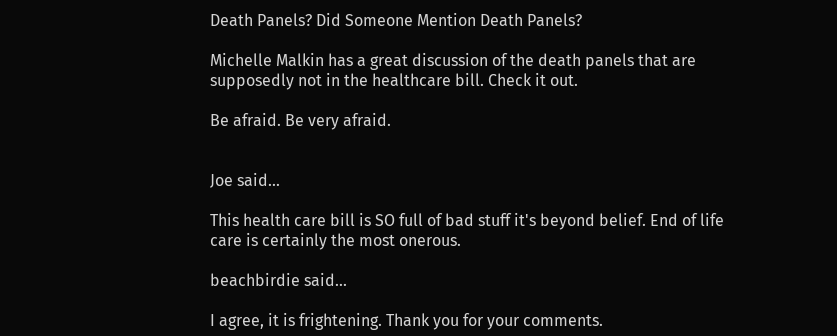Death Panels? Did Someone Mention Death Panels?

Michelle Malkin has a great discussion of the death panels that are supposedly not in the healthcare bill. Check it out.

Be afraid. Be very afraid.


Joe said...

This health care bill is SO full of bad stuff it's beyond belief. End of life care is certainly the most onerous.

beachbirdie said...

I agree, it is frightening. Thank you for your comments.